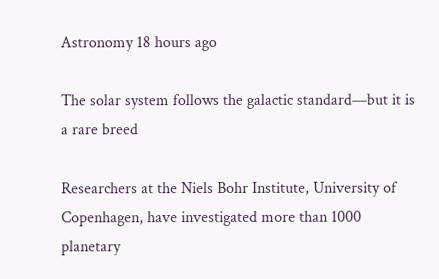Astronomy 18 hours ago

The solar system follows the galactic standard—but it is a rare breed

Researchers at the Niels Bohr Institute, University of Copenhagen, have investigated more than 1000 planetary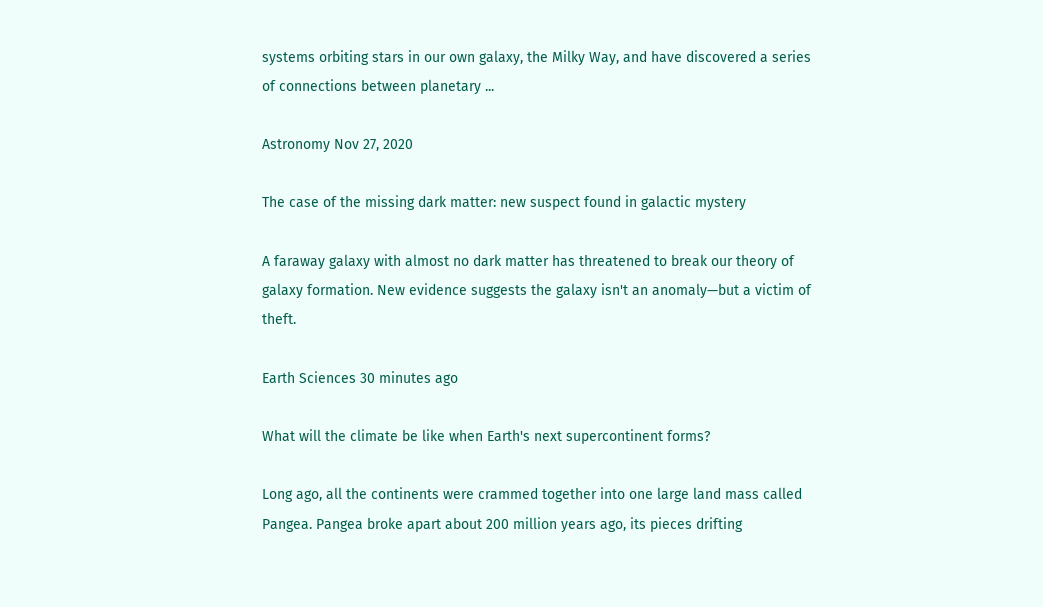systems orbiting stars in our own galaxy, the Milky Way, and have discovered a series of connections between planetary ...

Astronomy Nov 27, 2020

The case of the missing dark matter: new suspect found in galactic mystery

A faraway galaxy with almost no dark matter has threatened to break our theory of galaxy formation. New evidence suggests the galaxy isn't an anomaly—but a victim of theft.

Earth Sciences 30 minutes ago

What will the climate be like when Earth's next supercontinent forms?

Long ago, all the continents were crammed together into one large land mass called Pangea. Pangea broke apart about 200 million years ago, its pieces drifting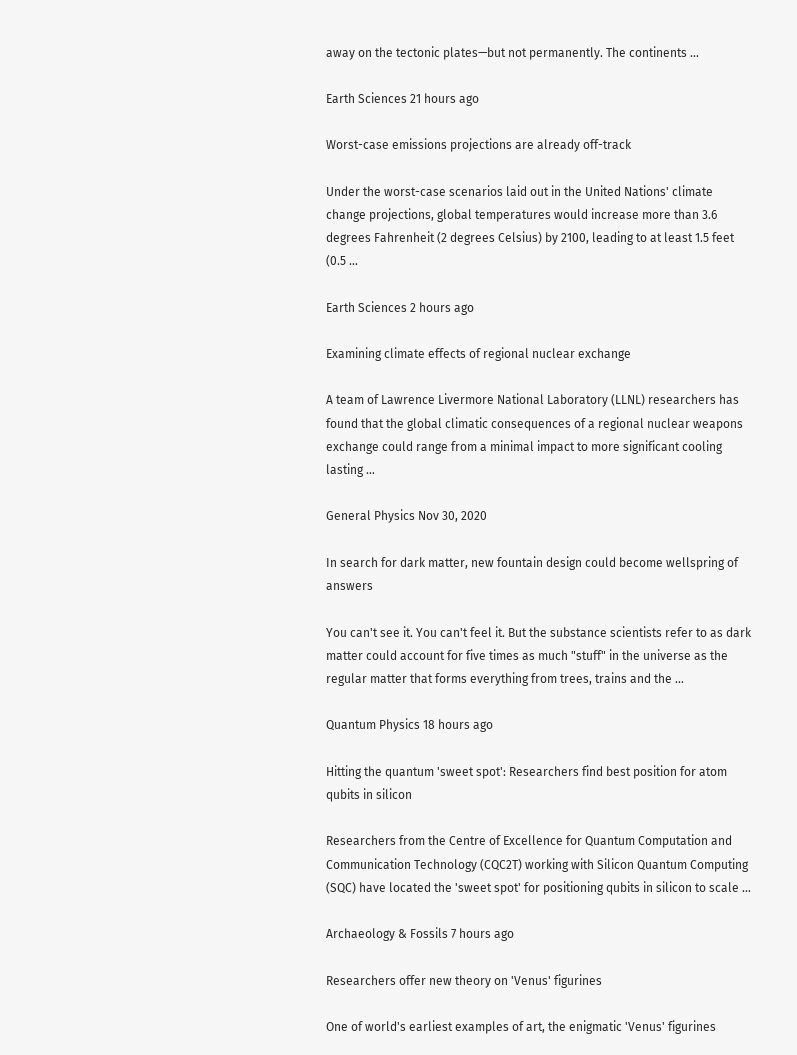away on the tectonic plates—but not permanently. The continents ...

Earth Sciences 21 hours ago

Worst-case emissions projections are already off-track

Under the worst-case scenarios laid out in the United Nations' climate change projections, global temperatures would increase more than 3.6 degrees Fahrenheit (2 degrees Celsius) by 2100, leading to at least 1.5 feet (0.5 ...

Earth Sciences 2 hours ago

Examining climate effects of regional nuclear exchange

A team of Lawrence Livermore National Laboratory (LLNL) researchers has found that the global climatic consequences of a regional nuclear weapons exchange could range from a minimal impact to more significant cooling lasting ...

General Physics Nov 30, 2020

In search for dark matter, new fountain design could become wellspring of answers

You can't see it. You can't feel it. But the substance scientists refer to as dark matter could account for five times as much "stuff" in the universe as the regular matter that forms everything from trees, trains and the ...

Quantum Physics 18 hours ago

Hitting the quantum 'sweet spot': Researchers find best position for atom qubits in silicon

Researchers from the Centre of Excellence for Quantum Computation and Communication Technology (CQC2T) working with Silicon Quantum Computing (SQC) have located the 'sweet spot' for positioning qubits in silicon to scale ...

Archaeology & Fossils 7 hours ago

Researchers offer new theory on 'Venus' figurines

One of world's earliest examples of art, the enigmatic 'Venus' figurines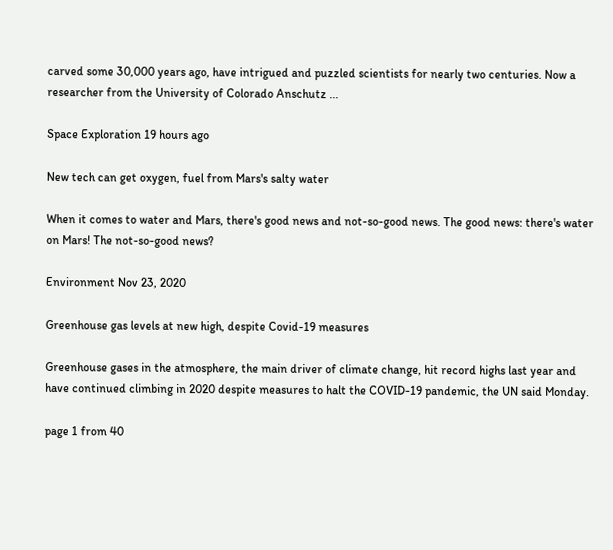carved some 30,000 years ago, have intrigued and puzzled scientists for nearly two centuries. Now a researcher from the University of Colorado Anschutz ...

Space Exploration 19 hours ago

New tech can get oxygen, fuel from Mars's salty water

When it comes to water and Mars, there's good news and not-so-good news. The good news: there's water on Mars! The not-so-good news?

Environment Nov 23, 2020

Greenhouse gas levels at new high, despite Covid-19 measures

Greenhouse gases in the atmosphere, the main driver of climate change, hit record highs last year and have continued climbing in 2020 despite measures to halt the COVID-19 pandemic, the UN said Monday.

page 1 from 40